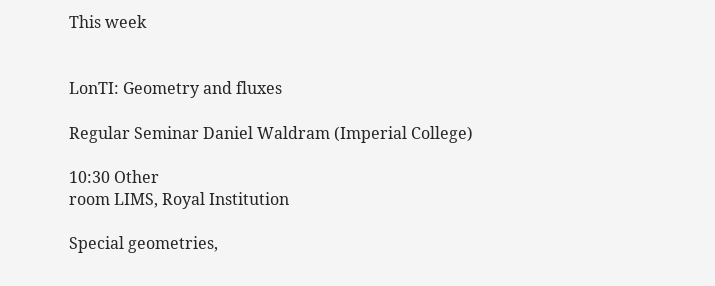This week


LonTI: Geometry and fluxes

Regular Seminar Daniel Waldram (Imperial College)

10:30 Other
room LIMS, Royal Institution

Special geometries,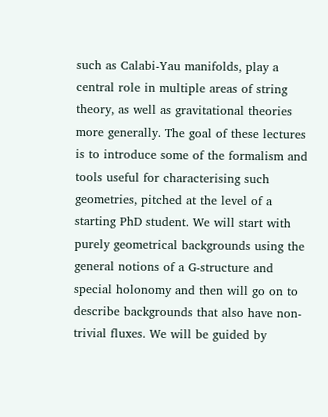such as Calabi-Yau manifolds, play a central role in multiple areas of string theory, as well as gravitational theories more generally. The goal of these lectures is to introduce some of the formalism and tools useful for characterising such geometries, pitched at the level of a starting PhD student. We will start with purely geometrical backgrounds using the general notions of a G-structure and special holonomy and then will go on to describe backgrounds that also have non-trivial fluxes. We will be guided by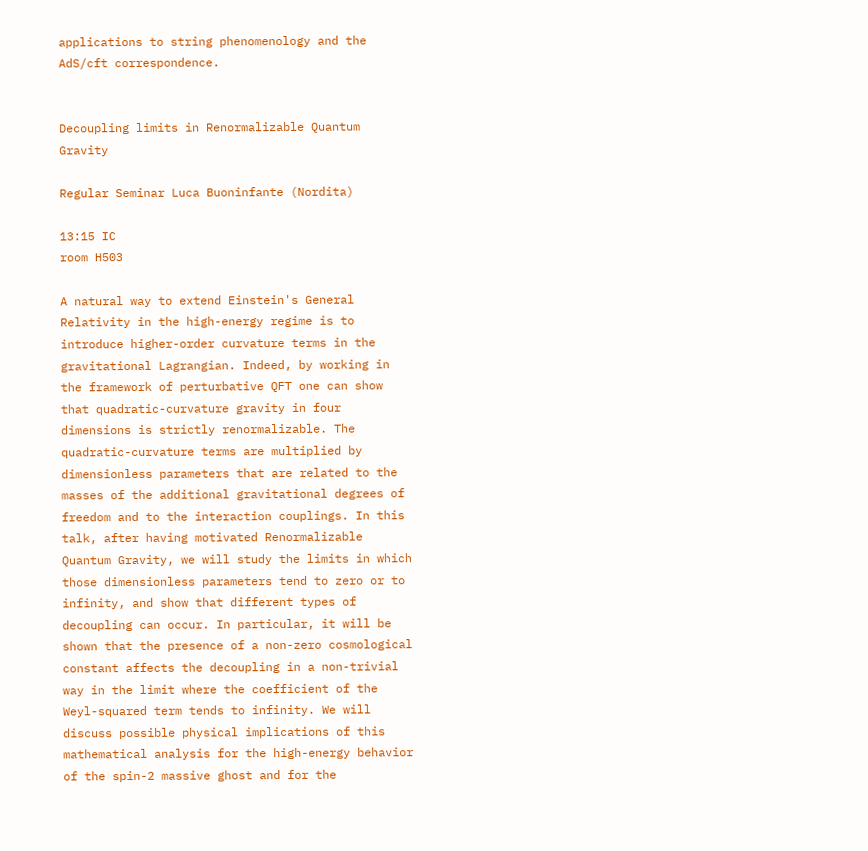applications to string phenomenology and the AdS/cft correspondence.


Decoupling limits in Renormalizable Quantum Gravity

Regular Seminar Luca Buoninfante (Nordita)

13:15 IC
room H503

A natural way to extend Einstein's General Relativity in the high-energy regime is to introduce higher-order curvature terms in the gravitational Lagrangian. Indeed, by working in the framework of perturbative QFT one can show that quadratic-curvature gravity in four dimensions is strictly renormalizable. The quadratic-curvature terms are multiplied by dimensionless parameters that are related to the masses of the additional gravitational degrees of freedom and to the interaction couplings. In this talk, after having motivated Renormalizable Quantum Gravity, we will study the limits in which those dimensionless parameters tend to zero or to infinity, and show that different types of decoupling can occur. In particular, it will be shown that the presence of a non-zero cosmological constant affects the decoupling in a non-trivial way in the limit where the coefficient of the Weyl-squared term tends to infinity. We will discuss possible physical implications of this mathematical analysis for the high-energy behavior of the spin-2 massive ghost and for the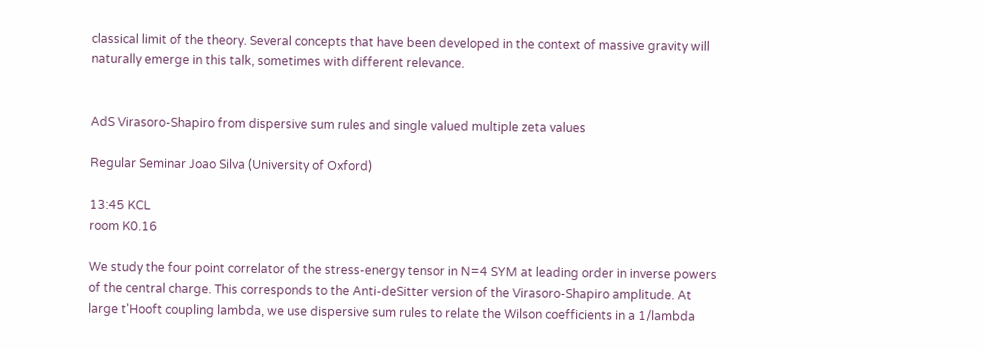classical limit of the theory. Several concepts that have been developed in the context of massive gravity will naturally emerge in this talk, sometimes with different relevance.


AdS Virasoro-Shapiro from dispersive sum rules and single valued multiple zeta values

Regular Seminar Joao Silva (University of Oxford)

13:45 KCL
room K0.16

We study the four point correlator of the stress-energy tensor in N=4 SYM at leading order in inverse powers of the central charge. This corresponds to the Anti-deSitter version of the Virasoro-Shapiro amplitude. At large t'Hooft coupling lambda, we use dispersive sum rules to relate the Wilson coefficients in a 1/lambda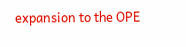expansion to the OPE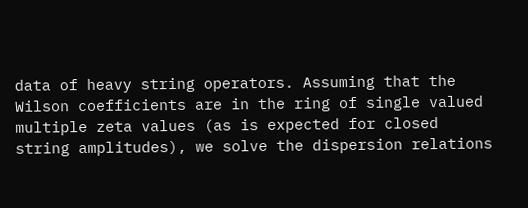data of heavy string operators. Assuming that the Wilson coefficients are in the ring of single valued multiple zeta values (as is expected for closed string amplitudes), we solve the dispersion relations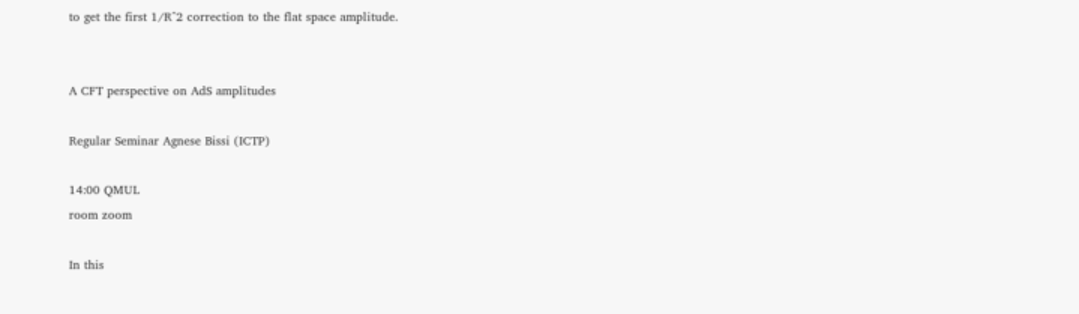to get the first 1/R^2 correction to the flat space amplitude.


A CFT perspective on AdS amplitudes

Regular Seminar Agnese Bissi (ICTP)

14:00 QMUL
room zoom

In this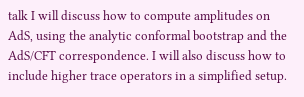talk I will discuss how to compute amplitudes on AdS, using the analytic conformal bootstrap and the AdS/CFT correspondence. I will also discuss how to include higher trace operators in a simplified setup.